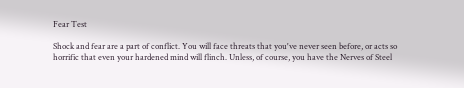Fear Test

Shock and fear are a part of conflict. You will face threats that you've never seen before, or acts so horrific that even your hardened mind will flinch. Unless, of course, you have the Nerves of Steel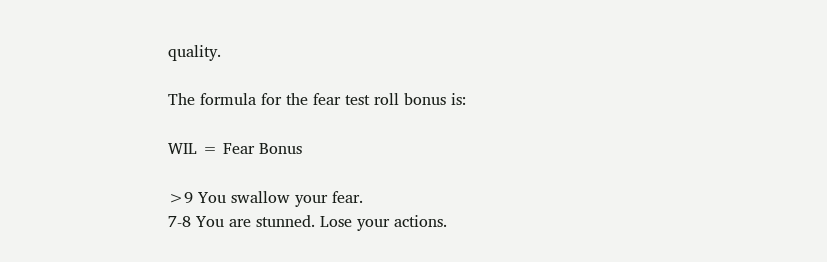quality.

The formula for the fear test roll bonus is:

WIL = Fear Bonus

>9 You swallow your fear.
7-8 You are stunned. Lose your actions.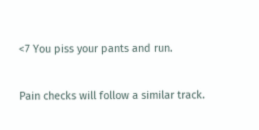<7 You piss your pants and run.

Pain checks will follow a similar track.